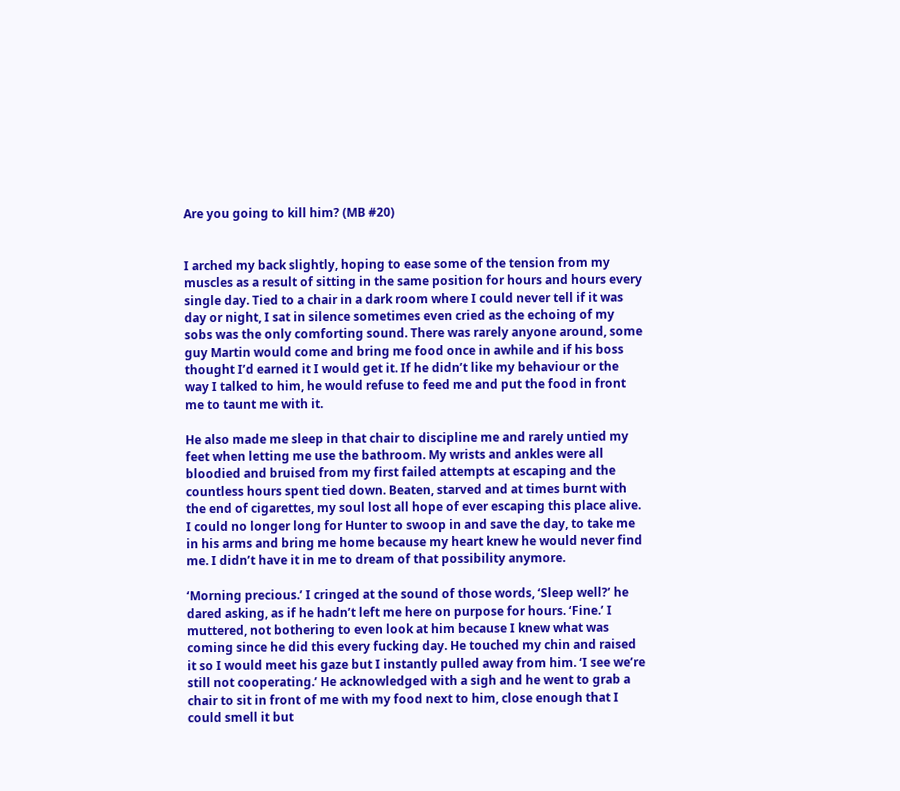Are you going to kill him? (MB #20)


I arched my back slightly, hoping to ease some of the tension from my muscles as a result of sitting in the same position for hours and hours every single day. Tied to a chair in a dark room where I could never tell if it was day or night, I sat in silence sometimes even cried as the echoing of my sobs was the only comforting sound. There was rarely anyone around, some guy Martin would come and bring me food once in awhile and if his boss thought I’d earned it I would get it. If he didn’t like my behaviour or the way I talked to him, he would refuse to feed me and put the food in front me to taunt me with it.

He also made me sleep in that chair to discipline me and rarely untied my feet when letting me use the bathroom. My wrists and ankles were all bloodied and bruised from my first failed attempts at escaping and the countless hours spent tied down. Beaten, starved and at times burnt with the end of cigarettes, my soul lost all hope of ever escaping this place alive. I could no longer long for Hunter to swoop in and save the day, to take me in his arms and bring me home because my heart knew he would never find me. I didn’t have it in me to dream of that possibility anymore.

‘Morning precious.’ I cringed at the sound of those words, ‘Sleep well?’ he dared asking, as if he hadn’t left me here on purpose for hours. ‘Fine.’ I muttered, not bothering to even look at him because I knew what was coming since he did this every fucking day. He touched my chin and raised it so I would meet his gaze but I instantly pulled away from him. ‘I see we’re still not cooperating.’ He acknowledged with a sigh and he went to grab a chair to sit in front of me with my food next to him, close enough that I could smell it but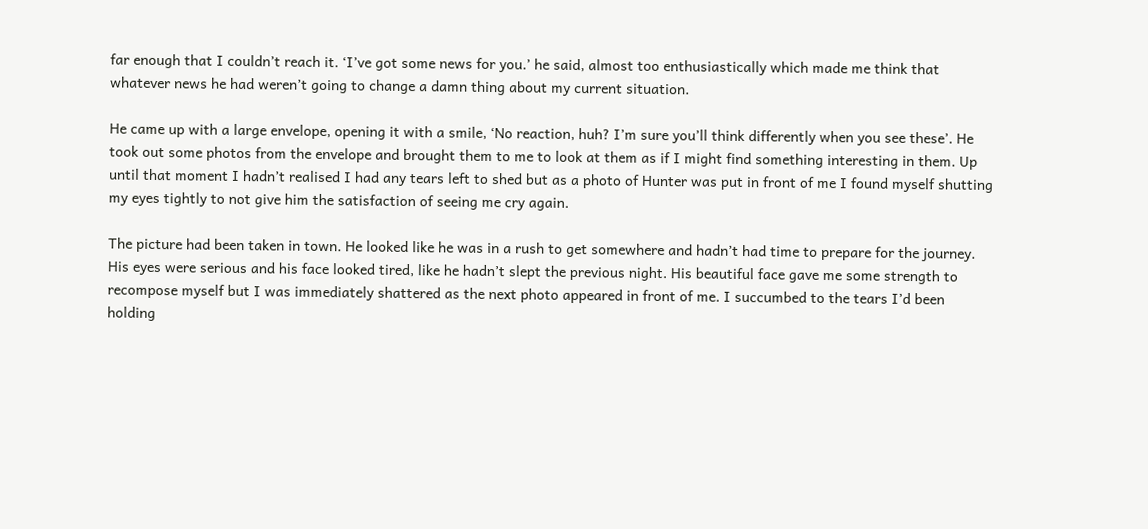far enough that I couldn’t reach it. ‘I’ve got some news for you.’ he said, almost too enthusiastically which made me think that whatever news he had weren’t going to change a damn thing about my current situation.

He came up with a large envelope, opening it with a smile, ‘No reaction, huh? I’m sure you’ll think differently when you see these’. He took out some photos from the envelope and brought them to me to look at them as if I might find something interesting in them. Up until that moment I hadn’t realised I had any tears left to shed but as a photo of Hunter was put in front of me I found myself shutting my eyes tightly to not give him the satisfaction of seeing me cry again.

The picture had been taken in town. He looked like he was in a rush to get somewhere and hadn’t had time to prepare for the journey. His eyes were serious and his face looked tired, like he hadn’t slept the previous night. His beautiful face gave me some strength to recompose myself but I was immediately shattered as the next photo appeared in front of me. I succumbed to the tears I’d been holding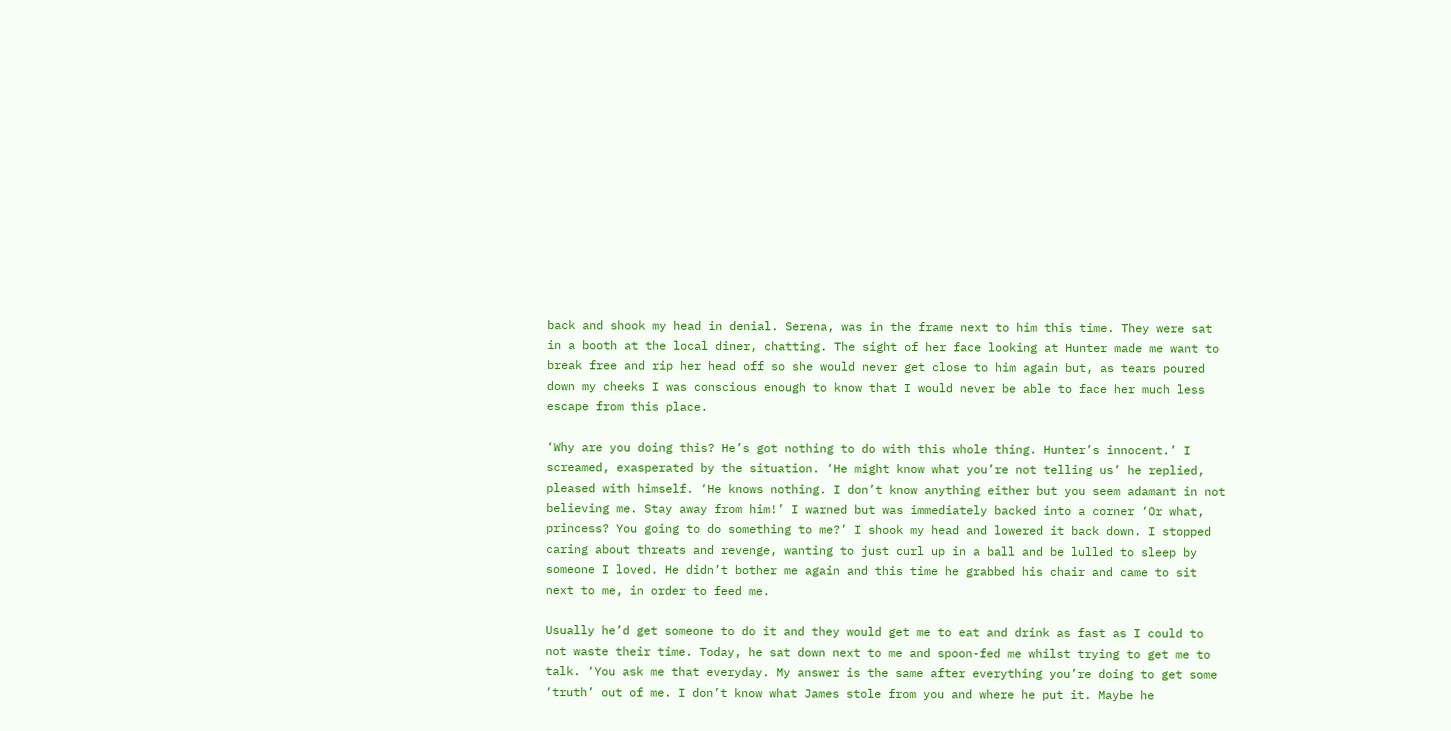back and shook my head in denial. Serena, was in the frame next to him this time. They were sat in a booth at the local diner, chatting. The sight of her face looking at Hunter made me want to break free and rip her head off so she would never get close to him again but, as tears poured down my cheeks I was conscious enough to know that I would never be able to face her much less escape from this place.

‘Why are you doing this? He’s got nothing to do with this whole thing. Hunter’s innocent.’ I screamed, exasperated by the situation. ‘He might know what you’re not telling us’ he replied, pleased with himself. ‘He knows nothing. I don’t know anything either but you seem adamant in not believing me. Stay away from him!’ I warned but was immediately backed into a corner ‘Or what, princess? You going to do something to me?’ I shook my head and lowered it back down. I stopped caring about threats and revenge, wanting to just curl up in a ball and be lulled to sleep by someone I loved. He didn’t bother me again and this time he grabbed his chair and came to sit next to me, in order to feed me.

Usually he’d get someone to do it and they would get me to eat and drink as fast as I could to not waste their time. Today, he sat down next to me and spoon-fed me whilst trying to get me to talk. ‘You ask me that everyday. My answer is the same after everything you’re doing to get some ‘truth’ out of me. I don’t know what James stole from you and where he put it. Maybe he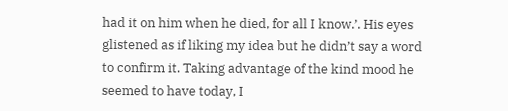had it on him when he died, for all I know.’. His eyes glistened as if liking my idea but he didn’t say a word to confirm it. Taking advantage of the kind mood he seemed to have today, I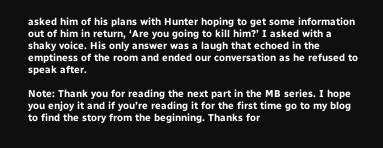asked him of his plans with Hunter hoping to get some information out of him in return, ‘Are you going to kill him?’ I asked with a shaky voice. His only answer was a laugh that echoed in the emptiness of the room and ended our conversation as he refused to speak after.

Note: Thank you for reading the next part in the MB series. I hope you enjoy it and if you’re reading it for the first time go to my blog to find the story from the beginning. Thanks for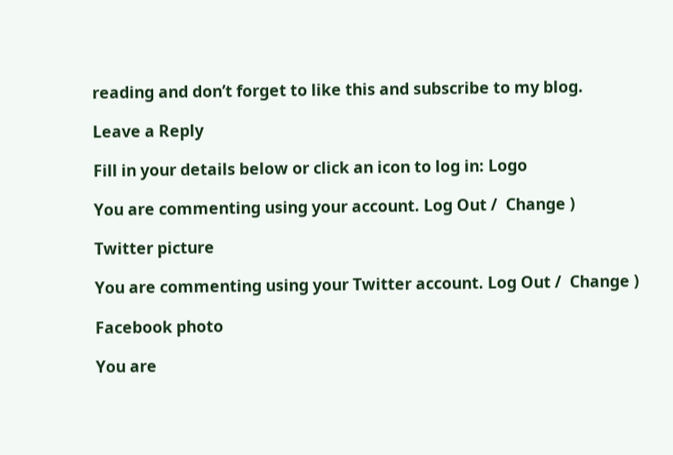reading and don’t forget to like this and subscribe to my blog.

Leave a Reply

Fill in your details below or click an icon to log in: Logo

You are commenting using your account. Log Out /  Change )

Twitter picture

You are commenting using your Twitter account. Log Out /  Change )

Facebook photo

You are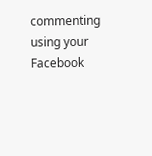commenting using your Facebook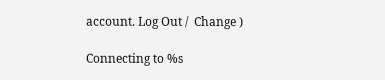account. Log Out /  Change )

Connecting to %s